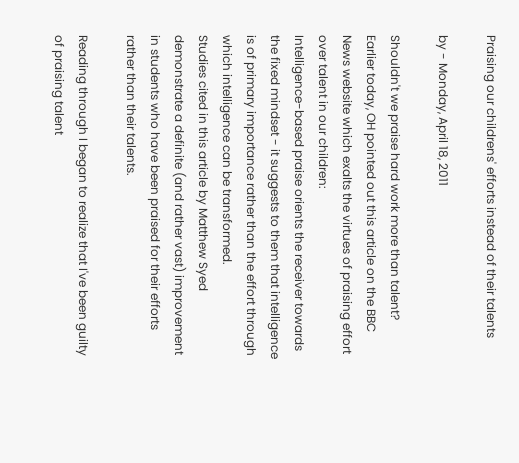Praising our childrens' efforts instead of their talents

by - Monday, April 18, 2011

Shouldn't we praise hard work more than talent?
Earlier today, OH pointed out this article on the BBC News website which exalts the virtues of praising effort over talent in our children:
Intelligence-based praise orients the receiver towards the fixed mindset - it suggests to them that intelligence is of primary importance rather than the effort through which intelligence can be transformed.
Studies cited in this article by Matthew Syed demonstrate a definite (and rather vast) improvement in students who have been praised for their efforts rather than their talents.

Reading through I began to realize that I've been guilty of praising talent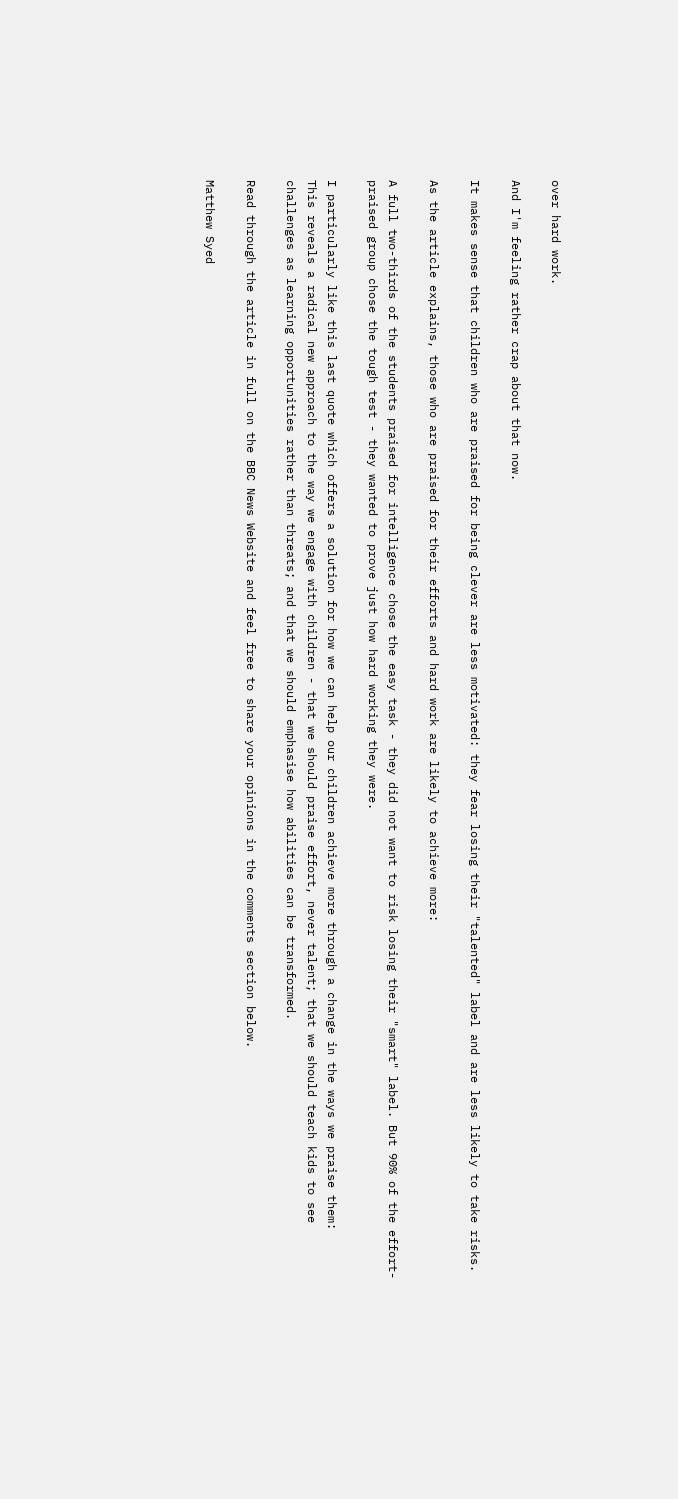over hard work.

And I'm feeling rather crap about that now.

It makes sense that children who are praised for being clever are less motivated: they fear losing their "talented" label and are less likely to take risks.

As the article explains, those who are praised for their efforts and hard work are likely to achieve more:

A full two-thirds of the students praised for intelligence chose the easy task - they did not want to risk losing their "smart" label. But 90% of the effort-praised group chose the tough test - they wanted to prove just how hard working they were.

I particularly like this last quote which offers a solution for how we can help our children achieve more through a change in the ways we praise them:
This reveals a radical new approach to the way we engage with children - that we should praise effort, never talent; that we should teach kids to see challenges as learning opportunities rather than threats; and that we should emphasise how abilities can be transformed.

Read through the article in full on the BBC News Website and feel free to share your opinions in the comments section below.

Matthew Syed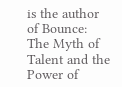is the author of Bounce: The Myth of Talent and the Power of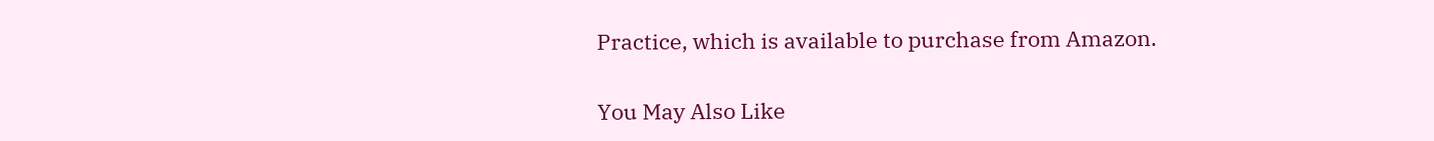Practice, which is available to purchase from Amazon.

You May Also Like